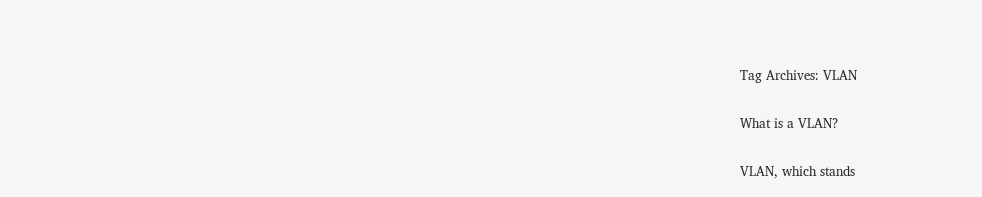Tag Archives: VLAN

What is a VLAN?

VLAN, which stands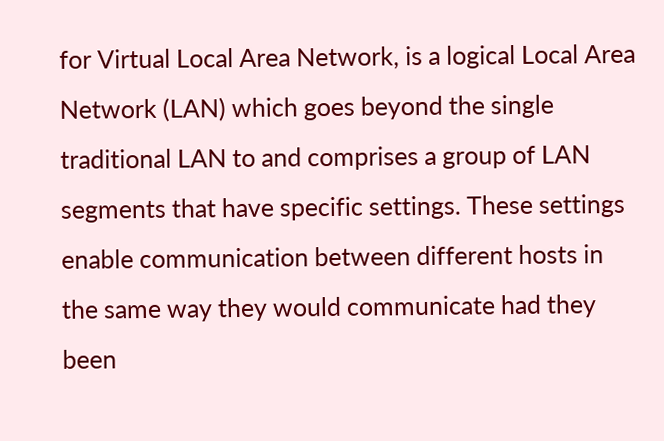for Virtual Local Area Network, is a logical Local Area Network (LAN) which goes beyond the single traditional LAN to and comprises a group of LAN segments that have specific settings. These settings enable communication between different hosts in the same way they would communicate had they been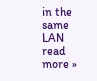in the same LAN read more »